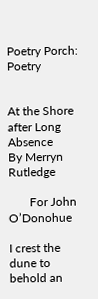Poetry Porch: Poetry


At the Shore after Long Absence
By Merryn Rutledge

       For John O’Donohue

I crest the dune to behold an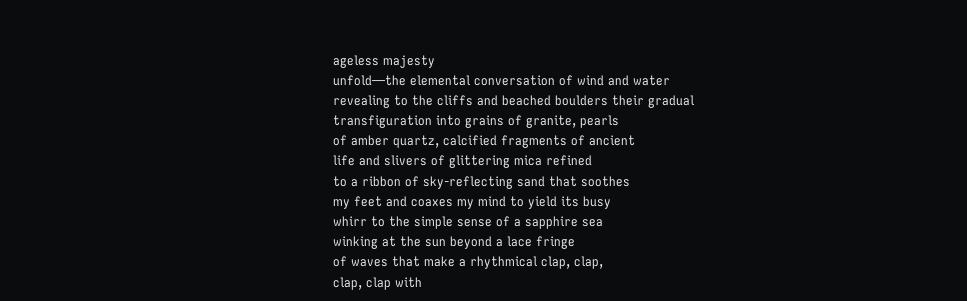ageless majesty
unfold—the elemental conversation of wind and water
revealing to the cliffs and beached boulders their gradual
transfiguration into grains of granite, pearls
of amber quartz, calcified fragments of ancient
life and slivers of glittering mica refined
to a ribbon of sky-reflecting sand that soothes
my feet and coaxes my mind to yield its busy
whirr to the simple sense of a sapphire sea
winking at the sun beyond a lace fringe
of waves that make a rhythmical clap, clap,
clap, clap with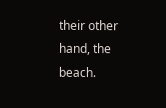their other hand, the beach.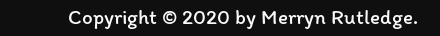Copyright © 2020 by Merryn Rutledge.